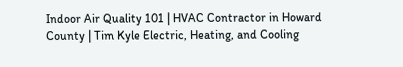Indoor Air Quality 101 | HVAC Contractor in Howard County | Tim Kyle Electric, Heating, and Cooling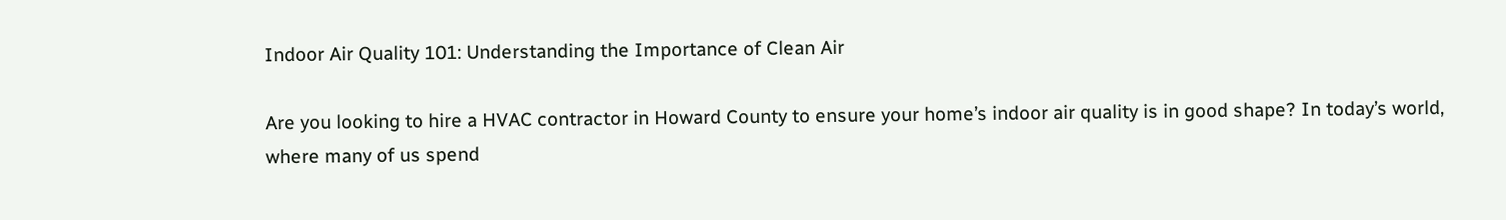Indoor Air Quality 101: Understanding the Importance of Clean Air

Are you looking to hire a HVAC contractor in Howard County to ensure your home’s indoor air quality is in good shape? In today’s world, where many of us spend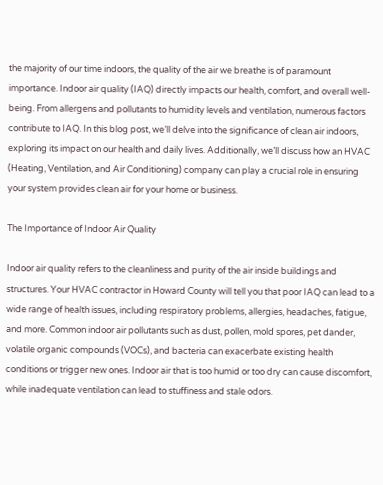the majority of our time indoors, the quality of the air we breathe is of paramount importance. Indoor air quality (IAQ) directly impacts our health, comfort, and overall well-being. From allergens and pollutants to humidity levels and ventilation, numerous factors contribute to IAQ. In this blog post, we’ll delve into the significance of clean air indoors, exploring its impact on our health and daily lives. Additionally, we’ll discuss how an HVAC (Heating, Ventilation, and Air Conditioning) company can play a crucial role in ensuring your system provides clean air for your home or business.

The Importance of Indoor Air Quality

Indoor air quality refers to the cleanliness and purity of the air inside buildings and structures. Your HVAC contractor in Howard County will tell you that poor IAQ can lead to a wide range of health issues, including respiratory problems, allergies, headaches, fatigue, and more. Common indoor air pollutants such as dust, pollen, mold spores, pet dander, volatile organic compounds (VOCs), and bacteria can exacerbate existing health conditions or trigger new ones. Indoor air that is too humid or too dry can cause discomfort, while inadequate ventilation can lead to stuffiness and stale odors.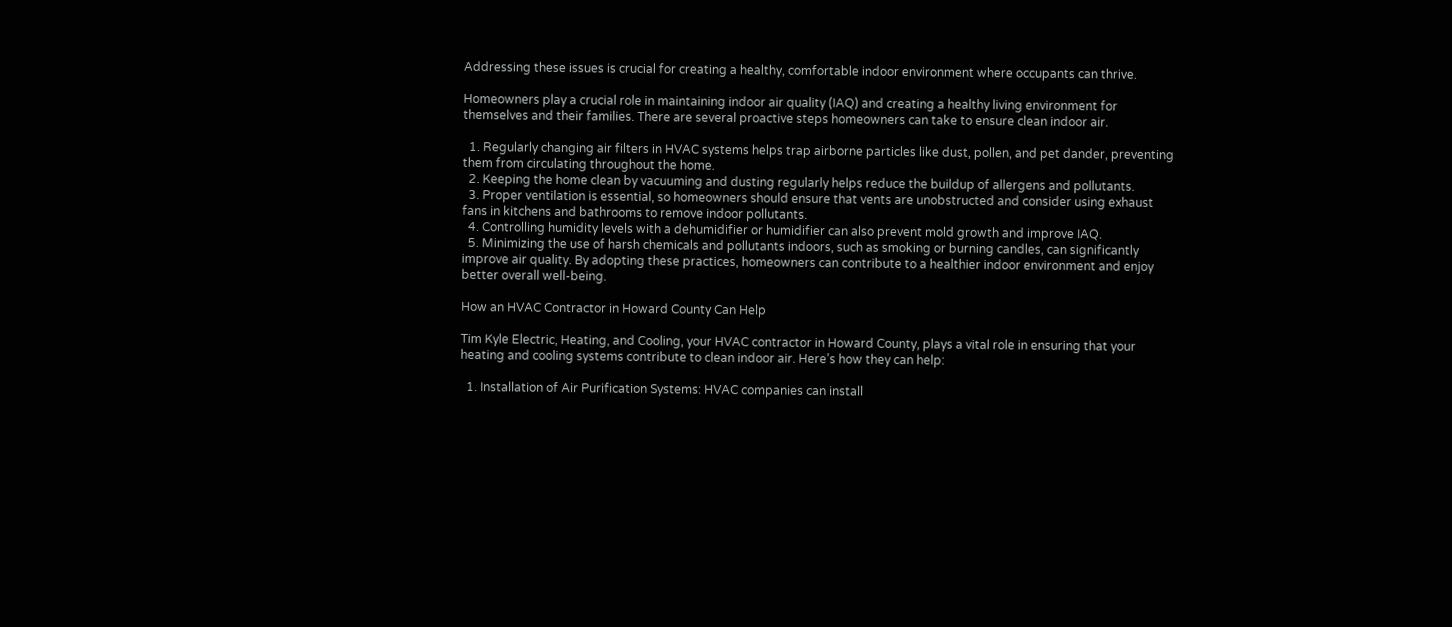Addressing these issues is crucial for creating a healthy, comfortable indoor environment where occupants can thrive.

Homeowners play a crucial role in maintaining indoor air quality (IAQ) and creating a healthy living environment for themselves and their families. There are several proactive steps homeowners can take to ensure clean indoor air.

  1. Regularly changing air filters in HVAC systems helps trap airborne particles like dust, pollen, and pet dander, preventing them from circulating throughout the home.
  2. Keeping the home clean by vacuuming and dusting regularly helps reduce the buildup of allergens and pollutants.
  3. Proper ventilation is essential, so homeowners should ensure that vents are unobstructed and consider using exhaust fans in kitchens and bathrooms to remove indoor pollutants.
  4. Controlling humidity levels with a dehumidifier or humidifier can also prevent mold growth and improve IAQ.
  5. Minimizing the use of harsh chemicals and pollutants indoors, such as smoking or burning candles, can significantly improve air quality. By adopting these practices, homeowners can contribute to a healthier indoor environment and enjoy better overall well-being.

How an HVAC Contractor in Howard County Can Help

Tim Kyle Electric, Heating, and Cooling, your HVAC contractor in Howard County, plays a vital role in ensuring that your heating and cooling systems contribute to clean indoor air. Here’s how they can help:

  1. Installation of Air Purification Systems: HVAC companies can install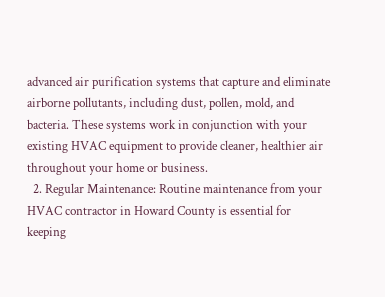advanced air purification systems that capture and eliminate airborne pollutants, including dust, pollen, mold, and bacteria. These systems work in conjunction with your existing HVAC equipment to provide cleaner, healthier air throughout your home or business.
  2. Regular Maintenance: Routine maintenance from your HVAC contractor in Howard County is essential for keeping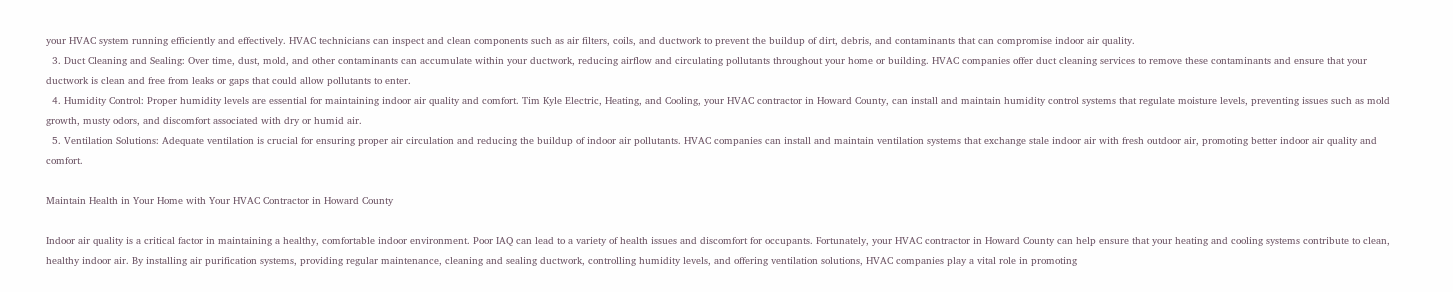your HVAC system running efficiently and effectively. HVAC technicians can inspect and clean components such as air filters, coils, and ductwork to prevent the buildup of dirt, debris, and contaminants that can compromise indoor air quality.
  3. Duct Cleaning and Sealing: Over time, dust, mold, and other contaminants can accumulate within your ductwork, reducing airflow and circulating pollutants throughout your home or building. HVAC companies offer duct cleaning services to remove these contaminants and ensure that your ductwork is clean and free from leaks or gaps that could allow pollutants to enter.
  4. Humidity Control: Proper humidity levels are essential for maintaining indoor air quality and comfort. Tim Kyle Electric, Heating, and Cooling, your HVAC contractor in Howard County, can install and maintain humidity control systems that regulate moisture levels, preventing issues such as mold growth, musty odors, and discomfort associated with dry or humid air.
  5. Ventilation Solutions: Adequate ventilation is crucial for ensuring proper air circulation and reducing the buildup of indoor air pollutants. HVAC companies can install and maintain ventilation systems that exchange stale indoor air with fresh outdoor air, promoting better indoor air quality and comfort.

Maintain Health in Your Home with Your HVAC Contractor in Howard County

Indoor air quality is a critical factor in maintaining a healthy, comfortable indoor environment. Poor IAQ can lead to a variety of health issues and discomfort for occupants. Fortunately, your HVAC contractor in Howard County can help ensure that your heating and cooling systems contribute to clean, healthy indoor air. By installing air purification systems, providing regular maintenance, cleaning and sealing ductwork, controlling humidity levels, and offering ventilation solutions, HVAC companies play a vital role in promoting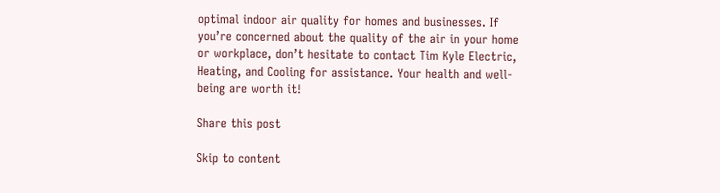optimal indoor air quality for homes and businesses. If you’re concerned about the quality of the air in your home or workplace, don’t hesitate to contact Tim Kyle Electric, Heating, and Cooling for assistance. Your health and well-being are worth it!

Share this post

Skip to content